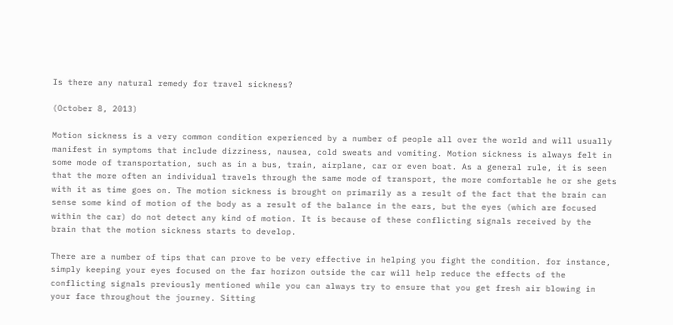Is there any natural remedy for travel sickness?

(October 8, 2013)

Motion sickness is a very common condition experienced by a number of people all over the world and will usually manifest in symptoms that include dizziness, nausea, cold sweats and vomiting. Motion sickness is always felt in some mode of transportation, such as in a bus, train, airplane, car or even boat. As a general rule, it is seen that the more often an individual travels through the same mode of transport, the more comfortable he or she gets with it as time goes on. The motion sickness is brought on primarily as a result of the fact that the brain can sense some kind of motion of the body as a result of the balance in the ears, but the eyes (which are focused within the car) do not detect any kind of motion. It is because of these conflicting signals received by the brain that the motion sickness starts to develop.

There are a number of tips that can prove to be very effective in helping you fight the condition. for instance, simply keeping your eyes focused on the far horizon outside the car will help reduce the effects of the conflicting signals previously mentioned while you can always try to ensure that you get fresh air blowing in your face throughout the journey. Sitting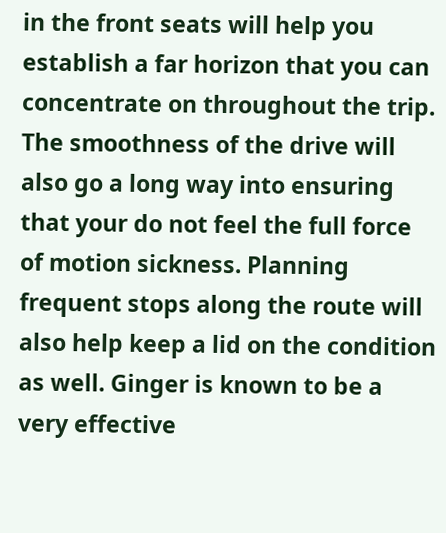in the front seats will help you establish a far horizon that you can concentrate on throughout the trip. The smoothness of the drive will also go a long way into ensuring that your do not feel the full force of motion sickness. Planning frequent stops along the route will also help keep a lid on the condition as well. Ginger is known to be a very effective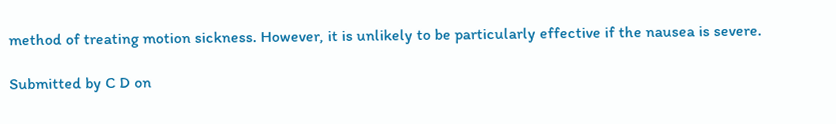method of treating motion sickness. However, it is unlikely to be particularly effective if the nausea is severe.

Submitted by C D on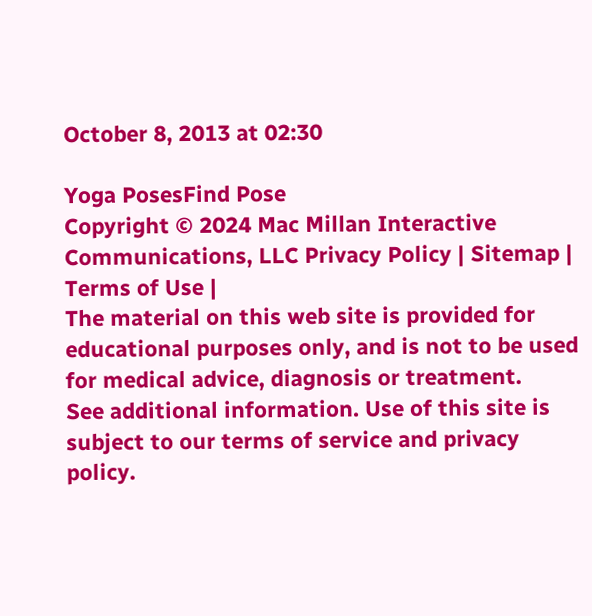October 8, 2013 at 02:30

Yoga PosesFind Pose
Copyright © 2024 Mac Millan Interactive Communications, LLC Privacy Policy | Sitemap | Terms of Use |
The material on this web site is provided for educational purposes only, and is not to be used for medical advice, diagnosis or treatment.
See additional information. Use of this site is subject to our terms of service and privacy policy.